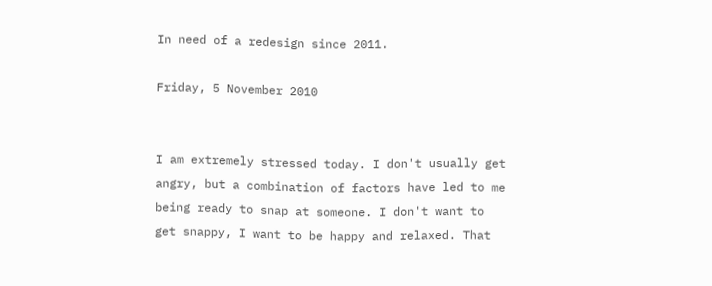In need of a redesign since 2011.

Friday, 5 November 2010


I am extremely stressed today. I don't usually get angry, but a combination of factors have led to me being ready to snap at someone. I don't want to get snappy, I want to be happy and relaxed. That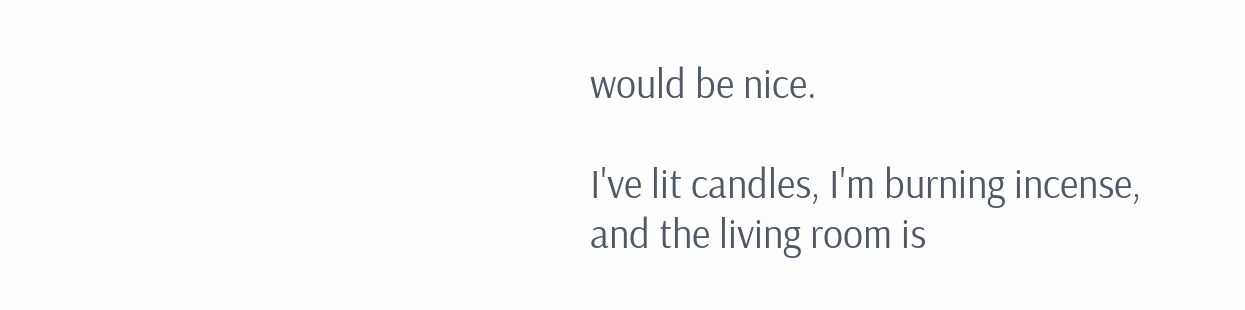would be nice.

I've lit candles, I'm burning incense, and the living room is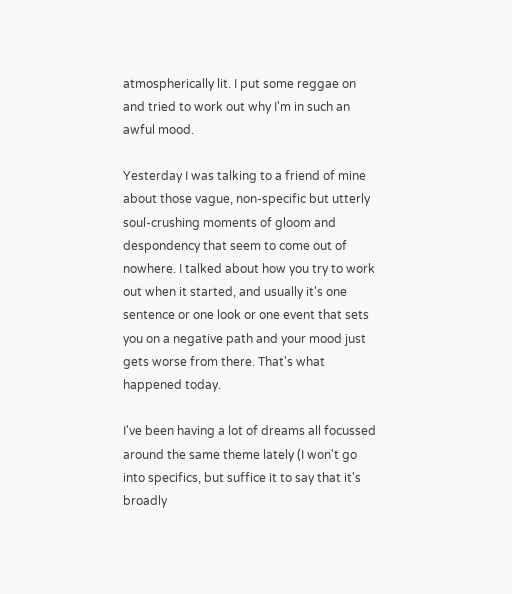atmospherically lit. I put some reggae on and tried to work out why I'm in such an awful mood.

Yesterday I was talking to a friend of mine about those vague, non-specific but utterly soul-crushing moments of gloom and despondency that seem to come out of nowhere. I talked about how you try to work out when it started, and usually it's one sentence or one look or one event that sets you on a negative path and your mood just gets worse from there. That's what happened today.

I've been having a lot of dreams all focussed around the same theme lately (I won't go into specifics, but suffice it to say that it's broadly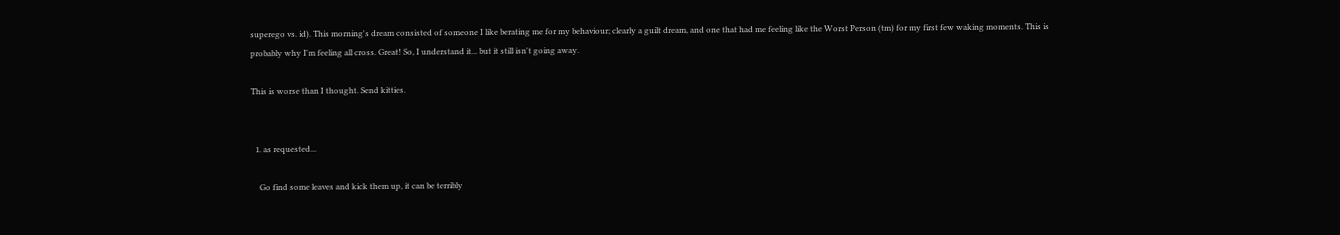superego vs. id). This morning's dream consisted of someone I like berating me for my behaviour; clearly a guilt dream, and one that had me feeling like the Worst Person (tm) for my first few waking moments. This is probably why I'm feeling all cross. Great! So, I understand it... but it still isn't going away.

This is worse than I thought. Send kitties.


  1. as requested...

    Go find some leaves and kick them up, it can be terribly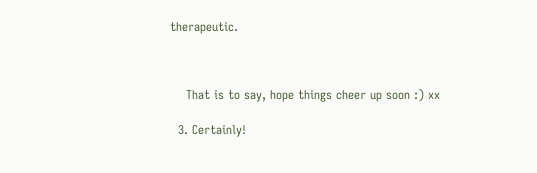therapeutic.



    That is to say, hope things cheer up soon :) xx

  3. Certainly!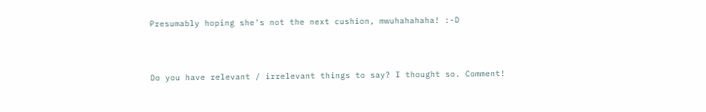Presumably hoping she's not the next cushion, mwuhahahaha! :-D


Do you have relevant / irrelevant things to say? I thought so. Comment!